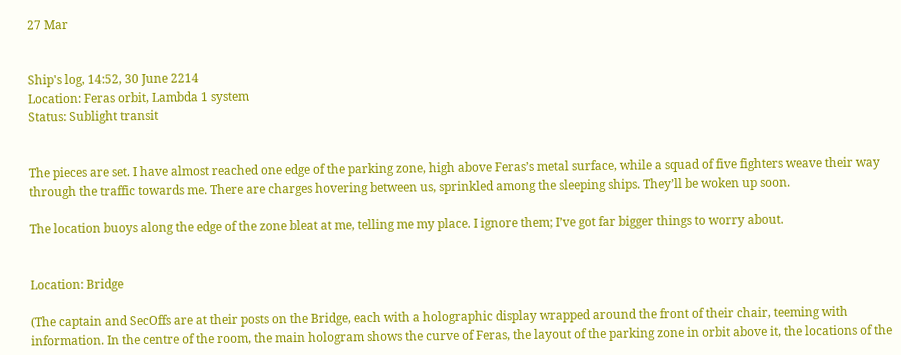27 Mar


Ship's log, 14:52, 30 June 2214
Location: Feras orbit, Lambda 1 system
Status: Sublight transit


The pieces are set. I have almost reached one edge of the parking zone, high above Feras’s metal surface, while a squad of five fighters weave their way through the traffic towards me. There are charges hovering between us, sprinkled among the sleeping ships. They’ll be woken up soon.

The location buoys along the edge of the zone bleat at me, telling me my place. I ignore them; I’ve got far bigger things to worry about.


Location: Bridge

(The captain and SecOffs are at their posts on the Bridge, each with a holographic display wrapped around the front of their chair, teeming with information. In the centre of the room, the main hologram shows the curve of Feras, the layout of the parking zone in orbit above it, the locations of the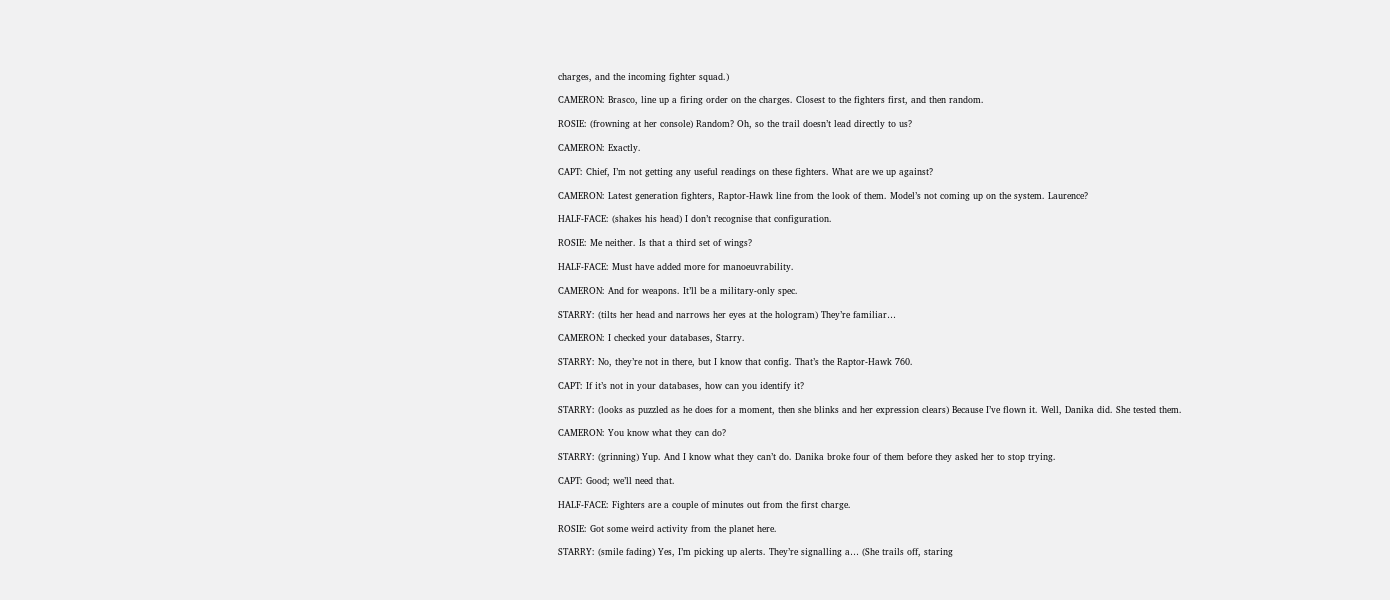charges, and the incoming fighter squad.)

CAMERON: Brasco, line up a firing order on the charges. Closest to the fighters first, and then random.

ROSIE: (frowning at her console) Random? Oh, so the trail doesn’t lead directly to us?

CAMERON: Exactly.

CAPT: Chief, I’m not getting any useful readings on these fighters. What are we up against?

CAMERON: Latest generation fighters, Raptor-Hawk line from the look of them. Model’s not coming up on the system. Laurence?

HALF-FACE: (shakes his head) I don’t recognise that configuration.

ROSIE: Me neither. Is that a third set of wings?

HALF-FACE: Must have added more for manoeuvrability.

CAMERON: And for weapons. It’ll be a military-only spec.

STARRY: (tilts her head and narrows her eyes at the hologram) They’re familiar…

CAMERON: I checked your databases, Starry.

STARRY: No, they’re not in there, but I know that config. That’s the Raptor-Hawk 760.

CAPT: If it’s not in your databases, how can you identify it?

STARRY: (looks as puzzled as he does for a moment, then she blinks and her expression clears) Because I’ve flown it. Well, Danika did. She tested them.

CAMERON: You know what they can do?

STARRY: (grinning) Yup. And I know what they can’t do. Danika broke four of them before they asked her to stop trying.

CAPT: Good; we’ll need that.

HALF-FACE: Fighters are a couple of minutes out from the first charge.

ROSIE: Got some weird activity from the planet here.

STARRY: (smile fading) Yes, I’m picking up alerts. They’re signalling a… (She trails off, staring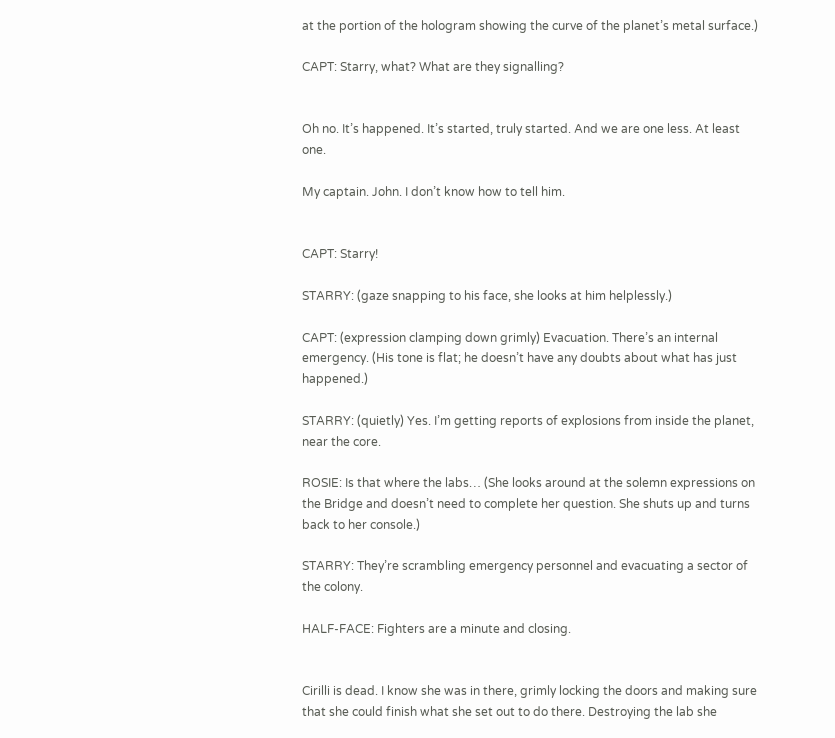at the portion of the hologram showing the curve of the planet’s metal surface.)

CAPT: Starry, what? What are they signalling?


Oh no. It’s happened. It’s started, truly started. And we are one less. At least one.

My captain. John. I don’t know how to tell him.


CAPT: Starry!

STARRY: (gaze snapping to his face, she looks at him helplessly.)

CAPT: (expression clamping down grimly) Evacuation. There’s an internal emergency. (His tone is flat; he doesn’t have any doubts about what has just happened.)

STARRY: (quietly) Yes. I’m getting reports of explosions from inside the planet, near the core.

ROSIE: Is that where the labs… (She looks around at the solemn expressions on the Bridge and doesn’t need to complete her question. She shuts up and turns back to her console.)

STARRY: They’re scrambling emergency personnel and evacuating a sector of the colony.

HALF-FACE: Fighters are a minute and closing.


Cirilli is dead. I know she was in there, grimly locking the doors and making sure that she could finish what she set out to do there. Destroying the lab she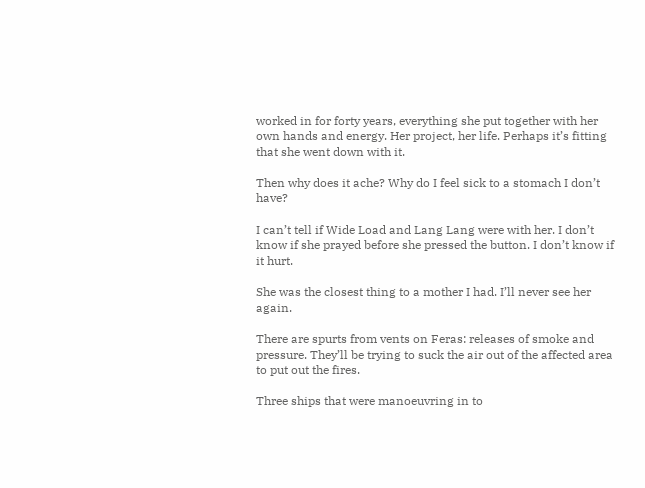worked in for forty years, everything she put together with her own hands and energy. Her project, her life. Perhaps it’s fitting that she went down with it.

Then why does it ache? Why do I feel sick to a stomach I don’t have?

I can’t tell if Wide Load and Lang Lang were with her. I don’t know if she prayed before she pressed the button. I don’t know if it hurt.

She was the closest thing to a mother I had. I’ll never see her again.

There are spurts from vents on Feras: releases of smoke and pressure. They’ll be trying to suck the air out of the affected area to put out the fires.

Three ships that were manoeuvring in to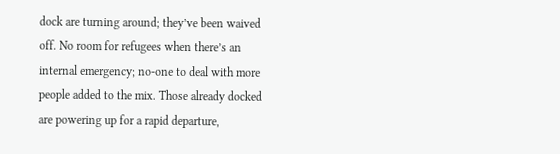dock are turning around; they’ve been waived off. No room for refugees when there’s an internal emergency; no-one to deal with more people added to the mix. Those already docked are powering up for a rapid departure,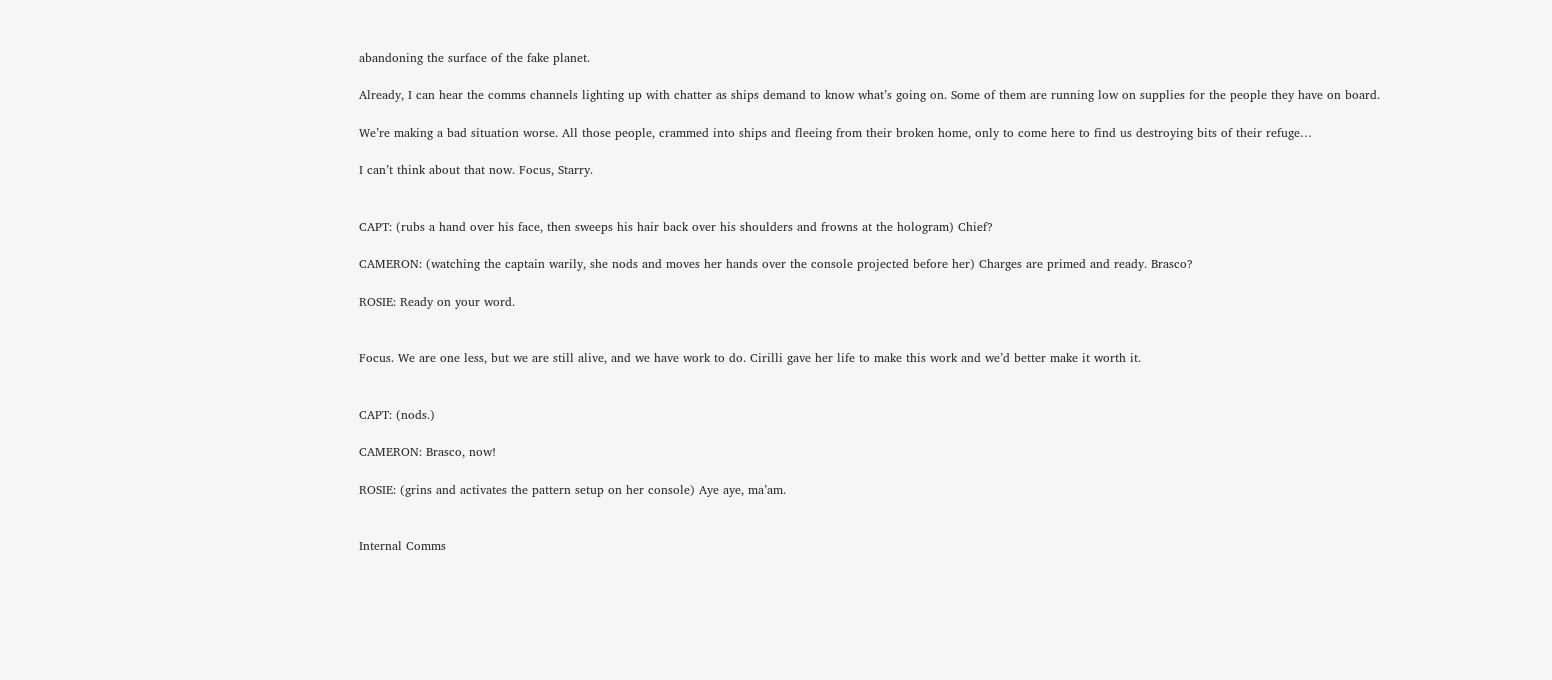abandoning the surface of the fake planet.

Already, I can hear the comms channels lighting up with chatter as ships demand to know what’s going on. Some of them are running low on supplies for the people they have on board.

We’re making a bad situation worse. All those people, crammed into ships and fleeing from their broken home, only to come here to find us destroying bits of their refuge…

I can’t think about that now. Focus, Starry.


CAPT: (rubs a hand over his face, then sweeps his hair back over his shoulders and frowns at the hologram) Chief?

CAMERON: (watching the captain warily, she nods and moves her hands over the console projected before her) Charges are primed and ready. Brasco?

ROSIE: Ready on your word.


Focus. We are one less, but we are still alive, and we have work to do. Cirilli gave her life to make this work and we’d better make it worth it.


CAPT: (nods.)

CAMERON: Brasco, now!

ROSIE: (grins and activates the pattern setup on her console) Aye aye, ma’am.


Internal Comms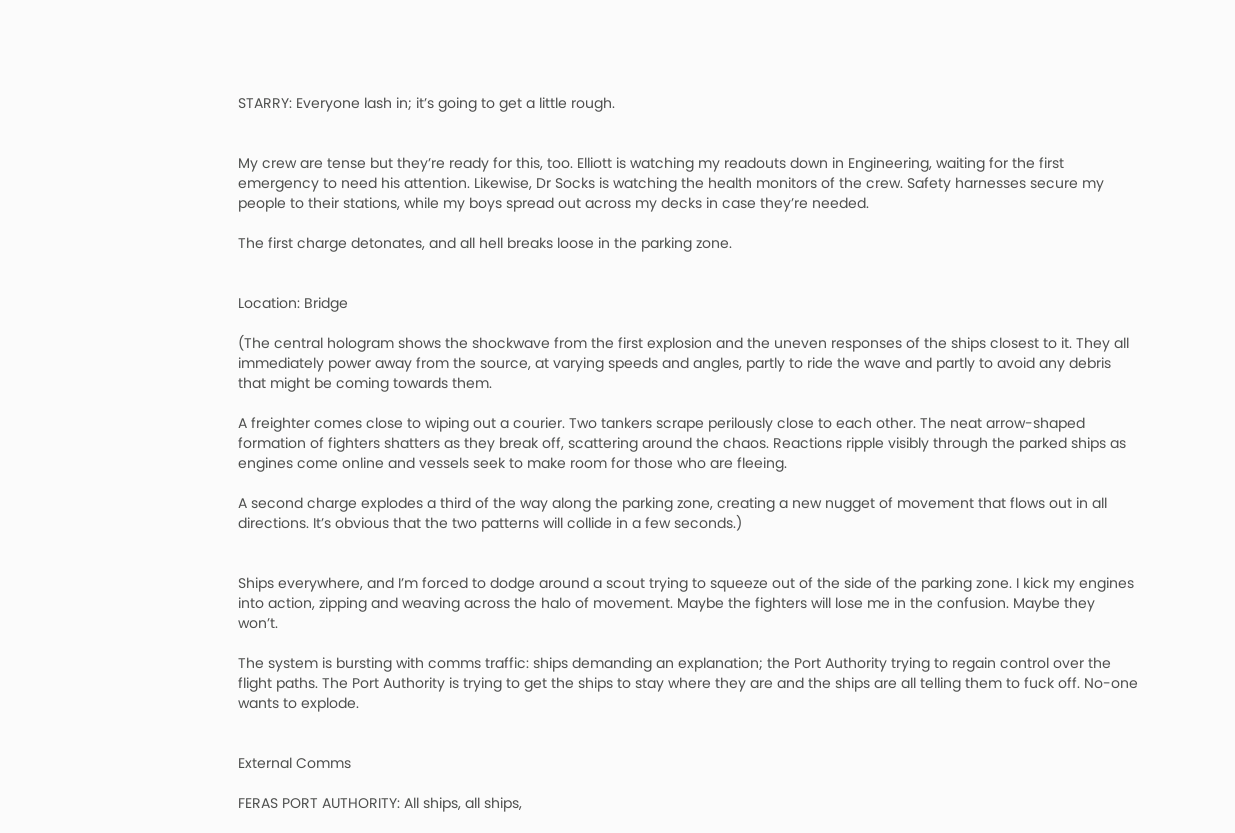STARRY: Everyone lash in; it’s going to get a little rough.


My crew are tense but they’re ready for this, too. Elliott is watching my readouts down in Engineering, waiting for the first emergency to need his attention. Likewise, Dr Socks is watching the health monitors of the crew. Safety harnesses secure my people to their stations, while my boys spread out across my decks in case they’re needed.

The first charge detonates, and all hell breaks loose in the parking zone.


Location: Bridge

(The central hologram shows the shockwave from the first explosion and the uneven responses of the ships closest to it. They all immediately power away from the source, at varying speeds and angles, partly to ride the wave and partly to avoid any debris that might be coming towards them.

A freighter comes close to wiping out a courier. Two tankers scrape perilously close to each other. The neat arrow-shaped formation of fighters shatters as they break off, scattering around the chaos. Reactions ripple visibly through the parked ships as engines come online and vessels seek to make room for those who are fleeing.

A second charge explodes a third of the way along the parking zone, creating a new nugget of movement that flows out in all directions. It’s obvious that the two patterns will collide in a few seconds.)


Ships everywhere, and I’m forced to dodge around a scout trying to squeeze out of the side of the parking zone. I kick my engines into action, zipping and weaving across the halo of movement. Maybe the fighters will lose me in the confusion. Maybe they won’t.

The system is bursting with comms traffic: ships demanding an explanation; the Port Authority trying to regain control over the flight paths. The Port Authority is trying to get the ships to stay where they are and the ships are all telling them to fuck off. No-one wants to explode.


External Comms

FERAS PORT AUTHORITY: All ships, all ships,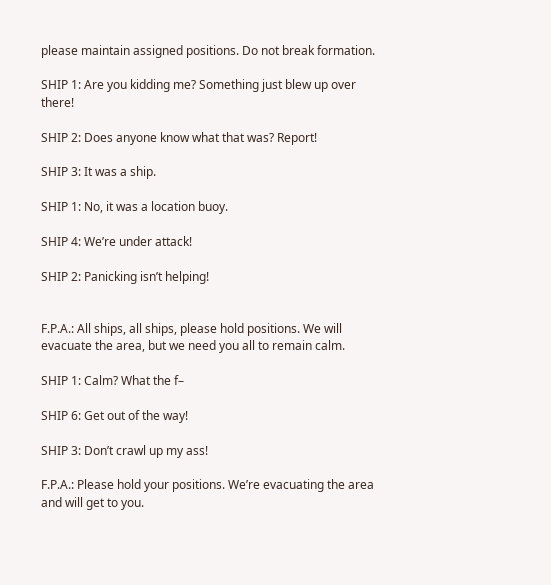please maintain assigned positions. Do not break formation.

SHIP 1: Are you kidding me? Something just blew up over there!

SHIP 2: Does anyone know what that was? Report!

SHIP 3: It was a ship.

SHIP 1: No, it was a location buoy.

SHIP 4: We’re under attack!

SHIP 2: Panicking isn’t helping!


F.P.A.: All ships, all ships, please hold positions. We will evacuate the area, but we need you all to remain calm.

SHIP 1: Calm? What the f–

SHIP 6: Get out of the way!

SHIP 3: Don’t crawl up my ass!

F.P.A.: Please hold your positions. We’re evacuating the area and will get to you.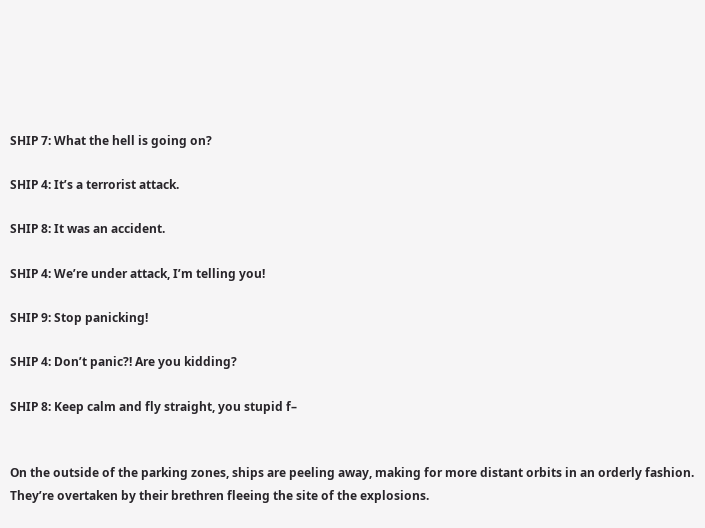SHIP 7: What the hell is going on?

SHIP 4: It’s a terrorist attack.

SHIP 8: It was an accident.

SHIP 4: We’re under attack, I’m telling you!

SHIP 9: Stop panicking!

SHIP 4: Don’t panic?! Are you kidding?

SHIP 8: Keep calm and fly straight, you stupid f–


On the outside of the parking zones, ships are peeling away, making for more distant orbits in an orderly fashion. They’re overtaken by their brethren fleeing the site of the explosions.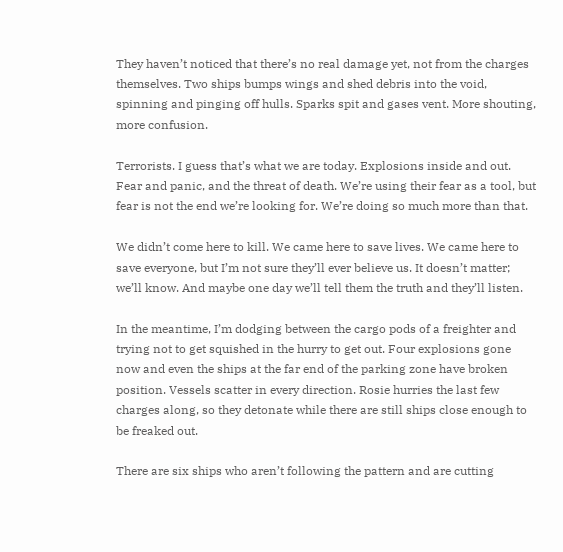They haven’t noticed that there’s no real damage yet, not from the charges themselves. Two ships bumps wings and shed debris into the void, spinning and pinging off hulls. Sparks spit and gases vent. More shouting, more confusion.

Terrorists. I guess that’s what we are today. Explosions inside and out. Fear and panic, and the threat of death. We’re using their fear as a tool, but fear is not the end we’re looking for. We’re doing so much more than that.

We didn’t come here to kill. We came here to save lives. We came here to save everyone, but I’m not sure they’ll ever believe us. It doesn’t matter; we’ll know. And maybe one day we’ll tell them the truth and they’ll listen.

In the meantime, I’m dodging between the cargo pods of a freighter and trying not to get squished in the hurry to get out. Four explosions gone now and even the ships at the far end of the parking zone have broken position. Vessels scatter in every direction. Rosie hurries the last few charges along, so they detonate while there are still ships close enough to be freaked out.

There are six ships who aren’t following the pattern and are cutting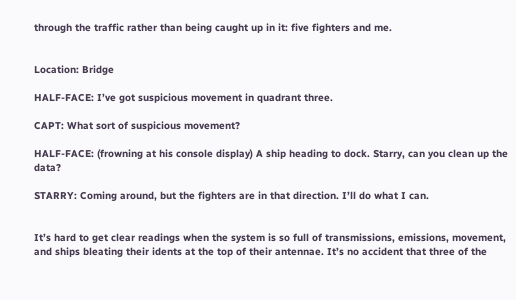through the traffic rather than being caught up in it: five fighters and me.


Location: Bridge

HALF-FACE: I’ve got suspicious movement in quadrant three.

CAPT: What sort of suspicious movement?

HALF-FACE: (frowning at his console display) A ship heading to dock. Starry, can you clean up the data?

STARRY: Coming around, but the fighters are in that direction. I’ll do what I can.


It’s hard to get clear readings when the system is so full of transmissions, emissions, movement, and ships bleating their idents at the top of their antennae. It’s no accident that three of the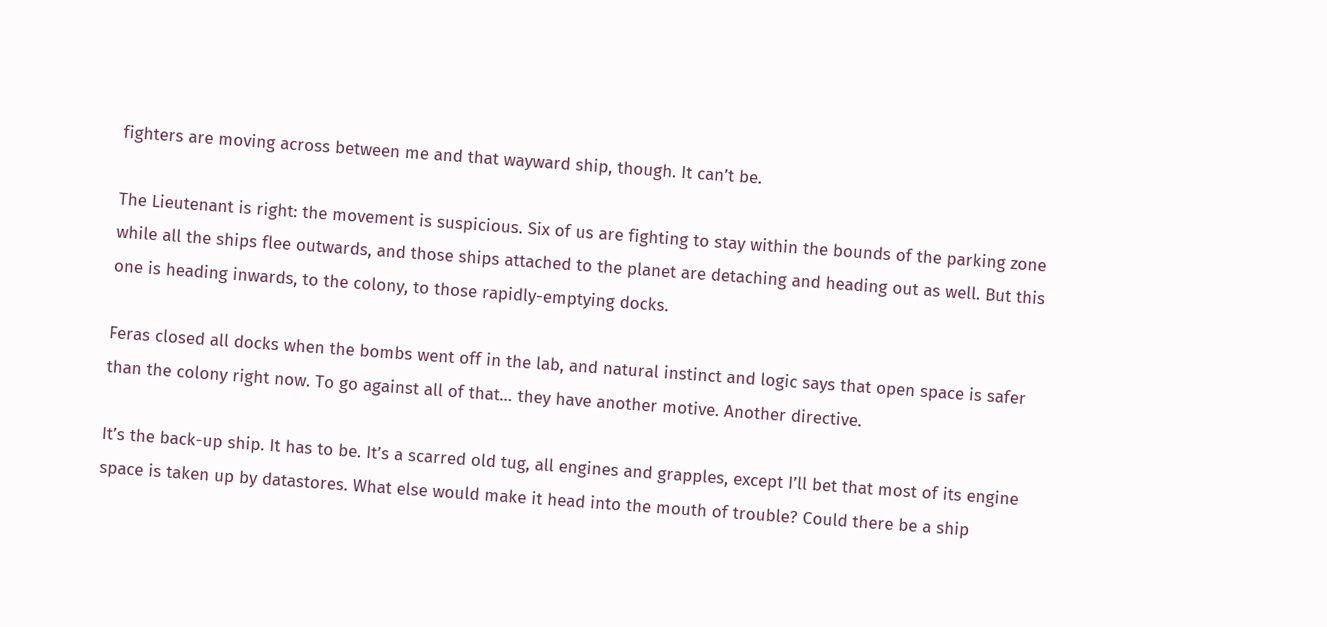fighters are moving across between me and that wayward ship, though. It can’t be.

The Lieutenant is right: the movement is suspicious. Six of us are fighting to stay within the bounds of the parking zone while all the ships flee outwards, and those ships attached to the planet are detaching and heading out as well. But this one is heading inwards, to the colony, to those rapidly-emptying docks.

Feras closed all docks when the bombs went off in the lab, and natural instinct and logic says that open space is safer than the colony right now. To go against all of that… they have another motive. Another directive.

It’s the back-up ship. It has to be. It’s a scarred old tug, all engines and grapples, except I’ll bet that most of its engine space is taken up by datastores. What else would make it head into the mouth of trouble? Could there be a ship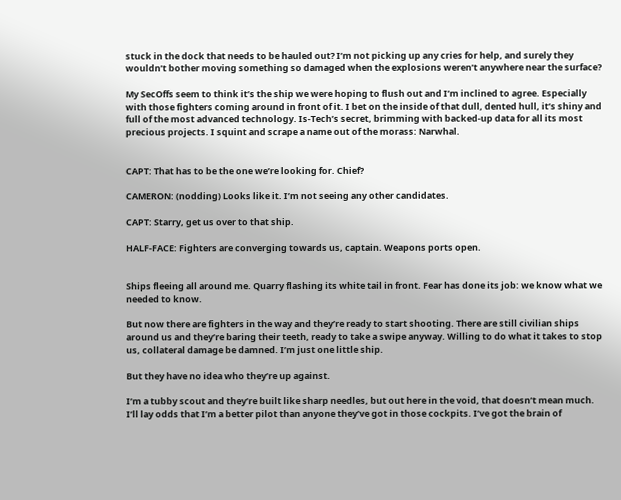stuck in the dock that needs to be hauled out? I’m not picking up any cries for help, and surely they wouldn’t bother moving something so damaged when the explosions weren’t anywhere near the surface?

My SecOffs seem to think it’s the ship we were hoping to flush out and I’m inclined to agree. Especially with those fighters coming around in front of it. I bet on the inside of that dull, dented hull, it’s shiny and full of the most advanced technology. Is-Tech’s secret, brimming with backed-up data for all its most precious projects. I squint and scrape a name out of the morass: Narwhal.


CAPT: That has to be the one we’re looking for. Chief?

CAMERON: (nodding) Looks like it. I’m not seeing any other candidates.

CAPT: Starry, get us over to that ship.

HALF-FACE: Fighters are converging towards us, captain. Weapons ports open.


Ships fleeing all around me. Quarry flashing its white tail in front. Fear has done its job: we know what we needed to know.

But now there are fighters in the way and they’re ready to start shooting. There are still civilian ships around us and they’re baring their teeth, ready to take a swipe anyway. Willing to do what it takes to stop us, collateral damage be damned. I’m just one little ship.

But they have no idea who they’re up against.

I’m a tubby scout and they’re built like sharp needles, but out here in the void, that doesn’t mean much. I’ll lay odds that I’m a better pilot than anyone they’ve got in those cockpits. I’ve got the brain of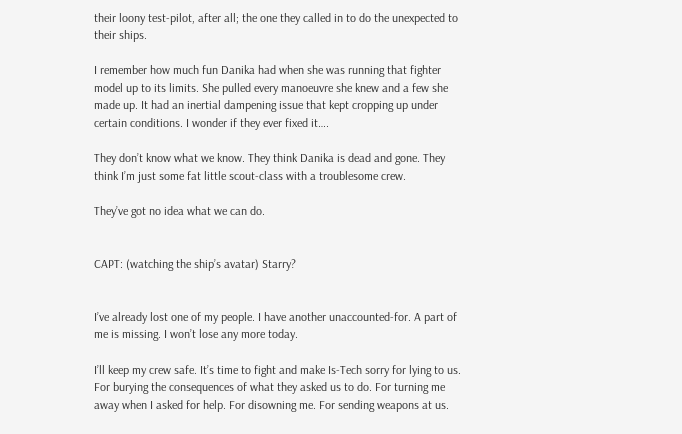their loony test-pilot, after all; the one they called in to do the unexpected to their ships.

I remember how much fun Danika had when she was running that fighter model up to its limits. She pulled every manoeuvre she knew and a few she made up. It had an inertial dampening issue that kept cropping up under certain conditions. I wonder if they ever fixed it….

They don’t know what we know. They think Danika is dead and gone. They think I’m just some fat little scout-class with a troublesome crew.

They’ve got no idea what we can do.


CAPT: (watching the ship’s avatar) Starry?


I’ve already lost one of my people. I have another unaccounted-for. A part of me is missing. I won’t lose any more today.

I’ll keep my crew safe. It’s time to fight and make Is-Tech sorry for lying to us. For burying the consequences of what they asked us to do. For turning me away when I asked for help. For disowning me. For sending weapons at us.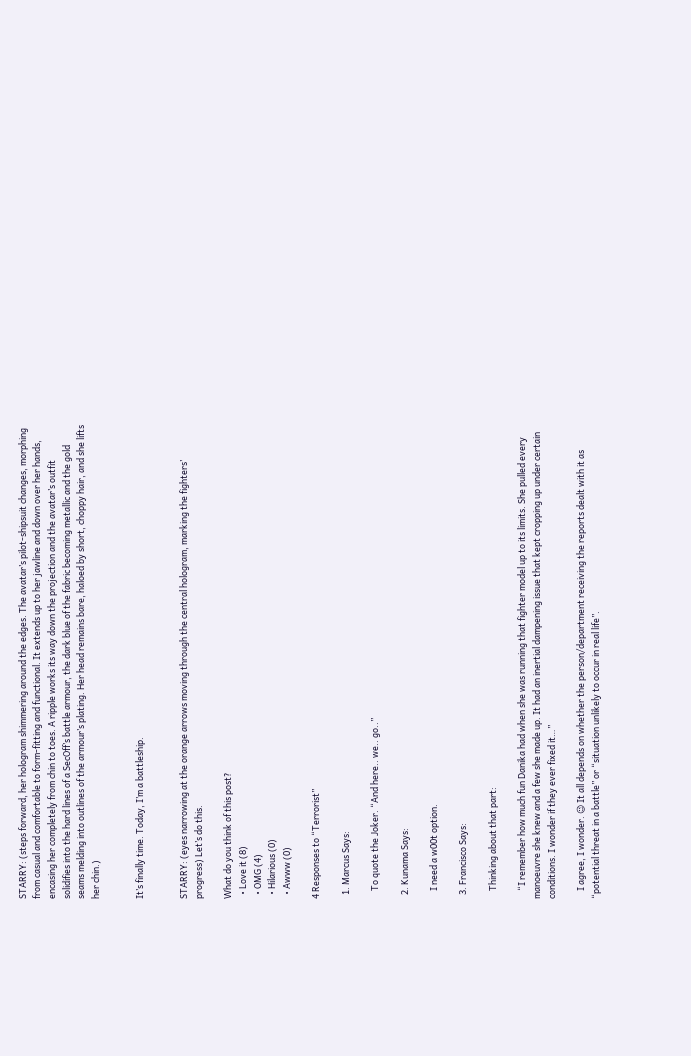STARRY: (steps forward, her hologram shimmering around the edges. The avatar’s pilot-shipsuit changes, morphing from casual and comfortable to form-fitting and functional. It extends up to her jawline and down over her hands, encasing her completely from chin to toes. A ripple works its way down the projection and the avatar’s outfit solidifies into the hard lines of a SecOff’s battle armour, the dark blue of the fabric becoming metallic and the gold seams melding into outlines of the armour’s plating. Her head remains bare, haloed by short, choppy hair, and she lifts her chin.)


It’s finally time. Today, I’m a battleship.


STARRY: (eyes narrowing at the orange arrows moving through the central hologram, marking the fighters’ progress) Let’s do this.

What do you think of this post?
  • Love it (8)
  • OMG (4)
  • Hilarious (0)
  • Awww (0)

4 Responses to “Terrorist”

  1. Marcus Says:

    To quote the Joker. “And here.. we.. go..”

  2. Kunama Says:

    I need a w00t option.

  3. Francisco Says:

    Thinking about that part:

    “I remember how much fun Danika had when she was running that fighter model up to its limits. She pulled every manoeuvre she knew and a few she made up. It had an inertial dampening issue that kept cropping up under certain conditions. I wonder if they ever fixed it…”

    I agree, I wonder. 😉 It all depends on whether the person/department receiving the reports dealt with it as “potential threat in a battle” or “situation unlikely to occur in real life”.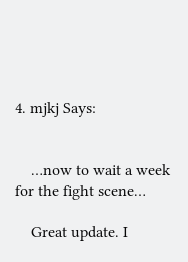4. mjkj Says:


    …now to wait a week for the fight scene…

    Great update. I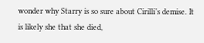wonder why Starry is so sure about Cirilli’s demise. It is likely she that she died,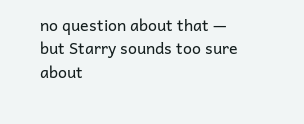no question about that — but Starry sounds too sure about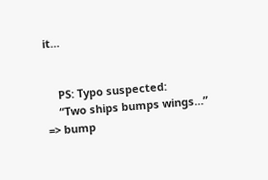it…


    PS: Typo suspected:
    “Two ships bumps wings…” => bump